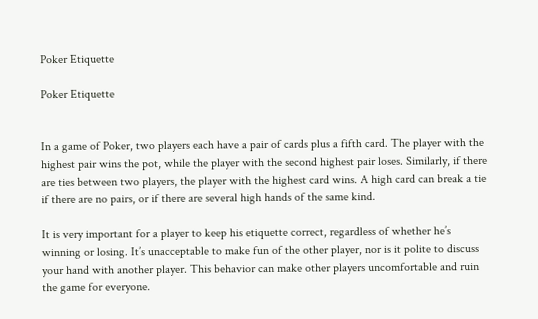Poker Etiquette

Poker Etiquette


In a game of Poker, two players each have a pair of cards plus a fifth card. The player with the highest pair wins the pot, while the player with the second highest pair loses. Similarly, if there are ties between two players, the player with the highest card wins. A high card can break a tie if there are no pairs, or if there are several high hands of the same kind.

It is very important for a player to keep his etiquette correct, regardless of whether he’s winning or losing. It’s unacceptable to make fun of the other player, nor is it polite to discuss your hand with another player. This behavior can make other players uncomfortable and ruin the game for everyone.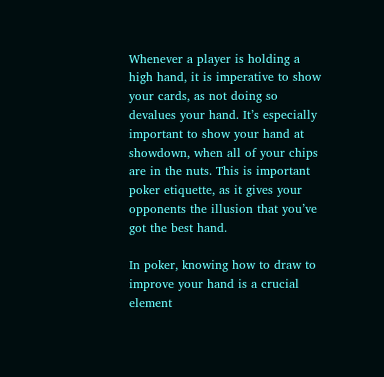Whenever a player is holding a high hand, it is imperative to show your cards, as not doing so devalues your hand. It’s especially important to show your hand at showdown, when all of your chips are in the nuts. This is important poker etiquette, as it gives your opponents the illusion that you’ve got the best hand.

In poker, knowing how to draw to improve your hand is a crucial element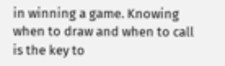in winning a game. Knowing when to draw and when to call is the key to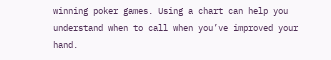winning poker games. Using a chart can help you understand when to call when you’ve improved your hand.